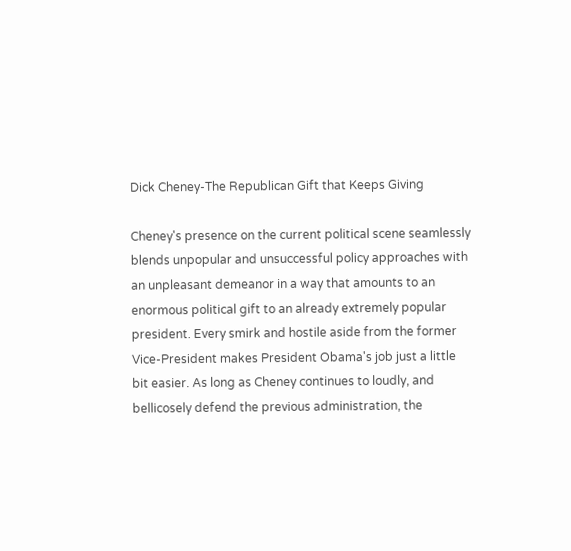Dick Cheney-The Republican Gift that Keeps Giving

Cheney's presence on the current political scene seamlessly blends unpopular and unsuccessful policy approaches with an unpleasant demeanor in a way that amounts to an enormous political gift to an already extremely popular president. Every smirk and hostile aside from the former Vice-President makes President Obama's job just a little bit easier. As long as Cheney continues to loudly, and bellicosely defend the previous administration, the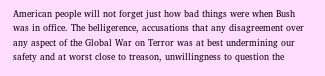American people will not forget just how bad things were when Bush was in office. The belligerence, accusations that any disagreement over any aspect of the Global War on Terror was at best undermining our safety and at worst close to treason, unwillingness to question the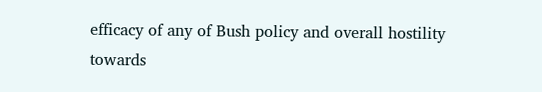efficacy of any of Bush policy and overall hostility towards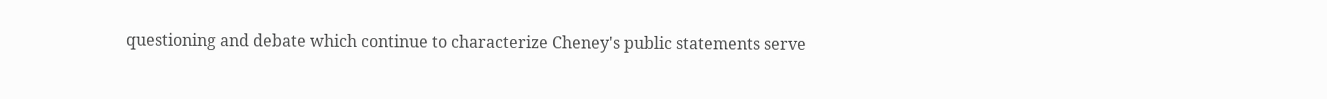questioning and debate which continue to characterize Cheney's public statements serve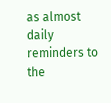as almost daily reminders to the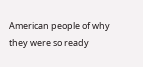American people of why they were so ready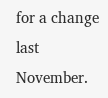for a change last November.